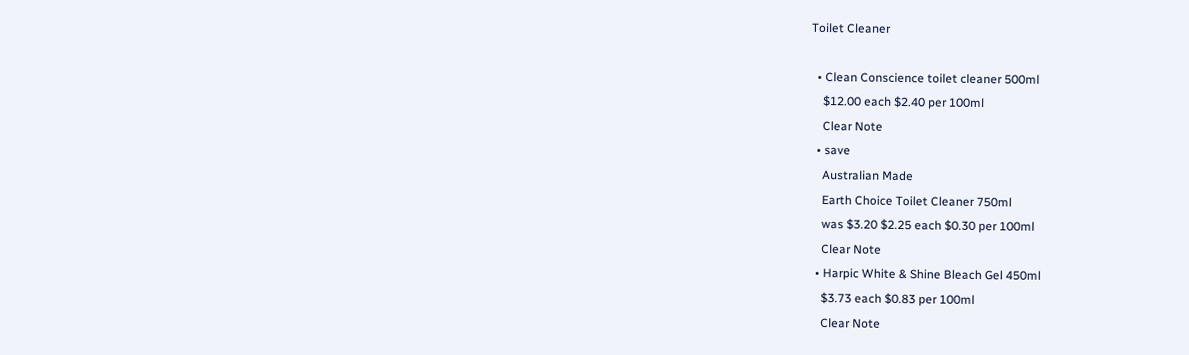Toilet Cleaner

  • Clean Conscience toilet cleaner 500ml
    $12.00 each $2.40 per 100ml
    Clear Note
  • save
    Australian Made
    Earth Choice Toilet Cleaner 750ml
    was $3.20 $2.25 each $0.30 per 100ml
    Clear Note
  • Harpic White & Shine Bleach Gel 450ml
    $3.73 each $0.83 per 100ml
    Clear Note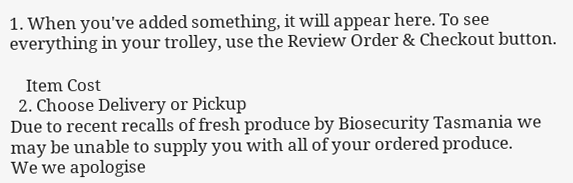1. When you've added something, it will appear here. To see everything in your trolley, use the Review Order & Checkout button.

    Item Cost
  2. Choose Delivery or Pickup
Due to recent recalls of fresh produce by Biosecurity Tasmania we may be unable to supply you with all of your ordered produce.
We we apologise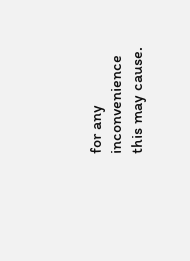for any inconvenience this may cause.